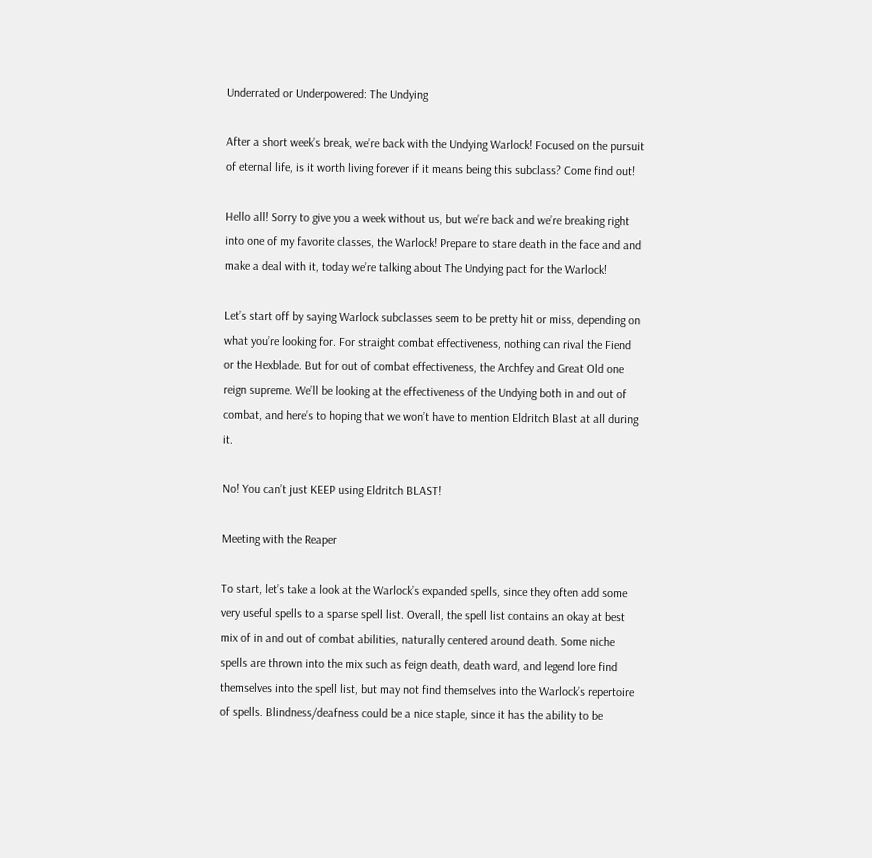Underrated or Underpowered: The Undying

After a short week’s break, we’re back with the Undying Warlock! Focused on the pursuit of eternal life, is it worth living forever if it means being this subclass? Come find out!

Hello all! Sorry to give you a week without us, but we’re back and we’re breaking right into one of my favorite classes, the Warlock! Prepare to stare death in the face and and make a deal with it, today we’re talking about The Undying pact for the Warlock!

Let’s start off by saying Warlock subclasses seem to be pretty hit or miss, depending on what you’re looking for. For straight combat effectiveness, nothing can rival the Fiend or the Hexblade. But for out of combat effectiveness, the Archfey and Great Old one reign supreme. We’ll be looking at the effectiveness of the Undying both in and out of combat, and here’s to hoping that we won’t have to mention Eldritch Blast at all during it.

No! You can’t just KEEP using Eldritch BLAST!

Meeting with the Reaper

To start, let’s take a look at the Warlock’s expanded spells, since they often add some very useful spells to a sparse spell list. Overall, the spell list contains an okay at best mix of in and out of combat abilities, naturally centered around death. Some niche spells are thrown into the mix such as feign death, death ward, and legend lore find themselves into the spell list, but may not find themselves into the Warlock’s repertoire of spells. Blindness/deafness could be a nice staple, since it has the ability to be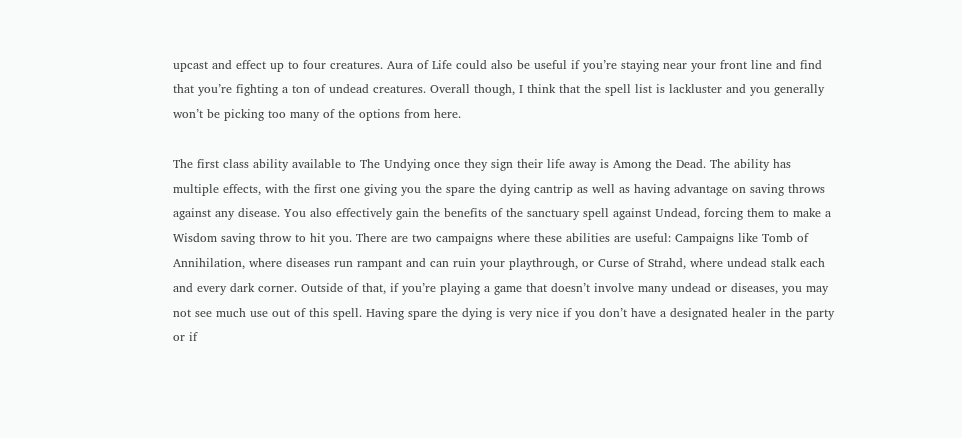upcast and effect up to four creatures. Aura of Life could also be useful if you’re staying near your front line and find that you’re fighting a ton of undead creatures. Overall though, I think that the spell list is lackluster and you generally won’t be picking too many of the options from here.

The first class ability available to The Undying once they sign their life away is Among the Dead. The ability has multiple effects, with the first one giving you the spare the dying cantrip as well as having advantage on saving throws against any disease. You also effectively gain the benefits of the sanctuary spell against Undead, forcing them to make a Wisdom saving throw to hit you. There are two campaigns where these abilities are useful: Campaigns like Tomb of Annihilation, where diseases run rampant and can ruin your playthrough, or Curse of Strahd, where undead stalk each and every dark corner. Outside of that, if you’re playing a game that doesn’t involve many undead or diseases, you may not see much use out of this spell. Having spare the dying is very nice if you don’t have a designated healer in the party or if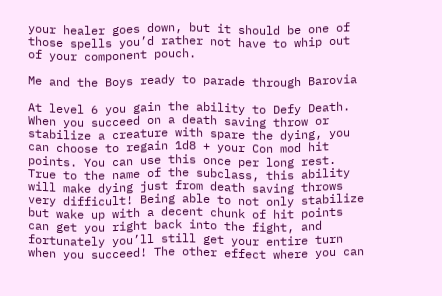your healer goes down, but it should be one of those spells you’d rather not have to whip out of your component pouch.

Me and the Boys ready to parade through Barovia

At level 6 you gain the ability to Defy Death. When you succeed on a death saving throw or stabilize a creature with spare the dying, you can choose to regain 1d8 + your Con mod hit points. You can use this once per long rest. True to the name of the subclass, this ability will make dying just from death saving throws very difficult! Being able to not only stabilize but wake up with a decent chunk of hit points can get you right back into the fight, and fortunately you’ll still get your entire turn when you succeed! The other effect where you can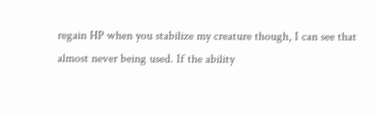regain HP when you stabilize my creature though, I can see that almost never being used. If the ability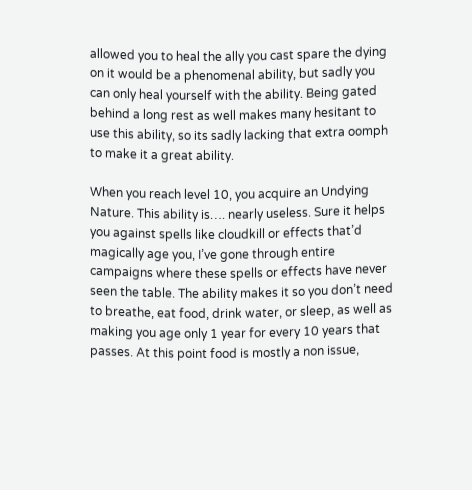allowed you to heal the ally you cast spare the dying on it would be a phenomenal ability, but sadly you can only heal yourself with the ability. Being gated behind a long rest as well makes many hesitant to use this ability, so its sadly lacking that extra oomph to make it a great ability.

When you reach level 10, you acquire an Undying Nature. This ability is…. nearly useless. Sure it helps you against spells like cloudkill or effects that’d magically age you, I’ve gone through entire campaigns where these spells or effects have never seen the table. The ability makes it so you don’t need to breathe, eat food, drink water, or sleep, as well as making you age only 1 year for every 10 years that passes. At this point food is mostly a non issue,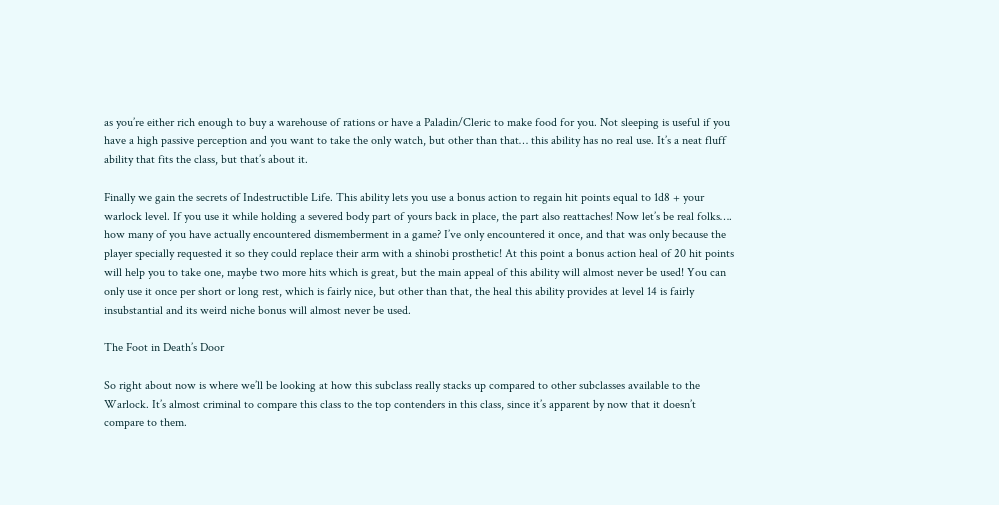as you’re either rich enough to buy a warehouse of rations or have a Paladin/Cleric to make food for you. Not sleeping is useful if you have a high passive perception and you want to take the only watch, but other than that… this ability has no real use. It’s a neat fluff ability that fits the class, but that’s about it.

Finally we gain the secrets of Indestructible Life. This ability lets you use a bonus action to regain hit points equal to 1d8 + your warlock level. If you use it while holding a severed body part of yours back in place, the part also reattaches! Now let’s be real folks…. how many of you have actually encountered dismemberment in a game? I’ve only encountered it once, and that was only because the player specially requested it so they could replace their arm with a shinobi prosthetic! At this point a bonus action heal of 20 hit points will help you to take one, maybe two more hits which is great, but the main appeal of this ability will almost never be used! You can only use it once per short or long rest, which is fairly nice, but other than that, the heal this ability provides at level 14 is fairly insubstantial and its weird niche bonus will almost never be used.

The Foot in Death’s Door

So right about now is where we’ll be looking at how this subclass really stacks up compared to other subclasses available to the Warlock. It’s almost criminal to compare this class to the top contenders in this class, since it’s apparent by now that it doesn’t compare to them.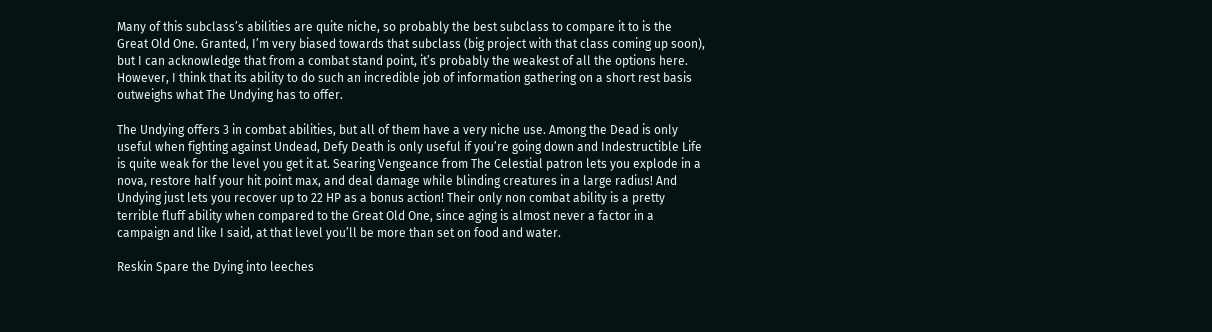Many of this subclass’s abilities are quite niche, so probably the best subclass to compare it to is the Great Old One. Granted, I’m very biased towards that subclass (big project with that class coming up soon), but I can acknowledge that from a combat stand point, it’s probably the weakest of all the options here. However, I think that its ability to do such an incredible job of information gathering on a short rest basis outweighs what The Undying has to offer.

The Undying offers 3 in combat abilities, but all of them have a very niche use. Among the Dead is only useful when fighting against Undead, Defy Death is only useful if you’re going down and Indestructible Life is quite weak for the level you get it at. Searing Vengeance from The Celestial patron lets you explode in a nova, restore half your hit point max, and deal damage while blinding creatures in a large radius! And Undying just lets you recover up to 22 HP as a bonus action! Their only non combat ability is a pretty terrible fluff ability when compared to the Great Old One, since aging is almost never a factor in a campaign and like I said, at that level you’ll be more than set on food and water.

Reskin Spare the Dying into leeches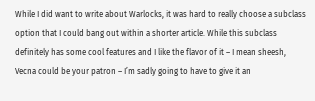While I did want to write about Warlocks, it was hard to really choose a subclass option that I could bang out within a shorter article. While this subclass definitely has some cool features and I like the flavor of it – I mean sheesh, Vecna could be your patron – I’m sadly going to have to give it an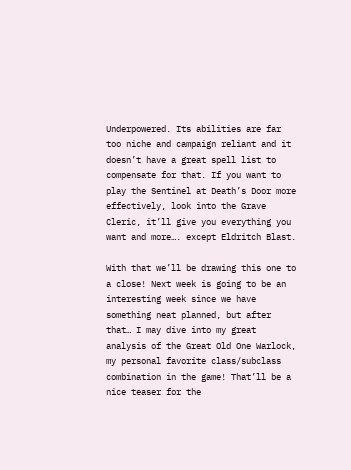Underpowered. Its abilities are far too niche and campaign reliant and it doesn’t have a great spell list to compensate for that. If you want to play the Sentinel at Death’s Door more effectively, look into the Grave Cleric, it’ll give you everything you want and more…. except Eldritch Blast.

With that we’ll be drawing this one to a close! Next week is going to be an interesting week since we have something neat planned, but after that… I may dive into my great analysis of the Great Old One Warlock, my personal favorite class/subclass combination in the game! That’ll be a nice teaser for the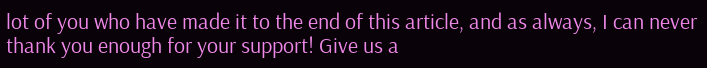lot of you who have made it to the end of this article, and as always, I can never thank you enough for your support! Give us a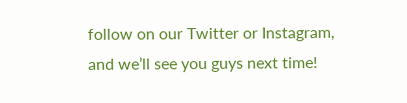follow on our Twitter or Instagram, and we’ll see you guys next time!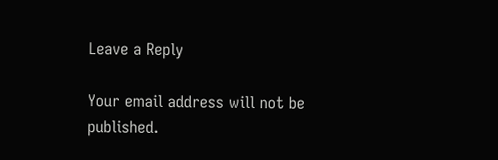Leave a Reply

Your email address will not be published.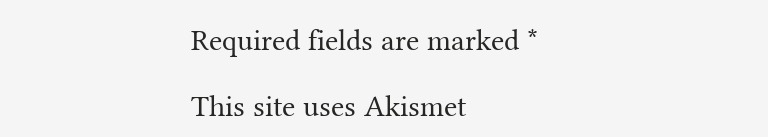Required fields are marked *

This site uses Akismet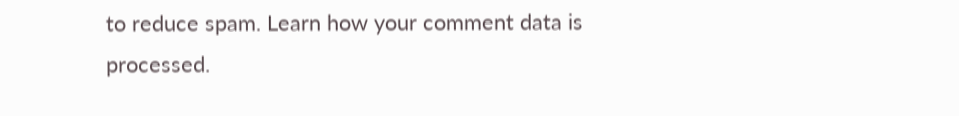to reduce spam. Learn how your comment data is processed.